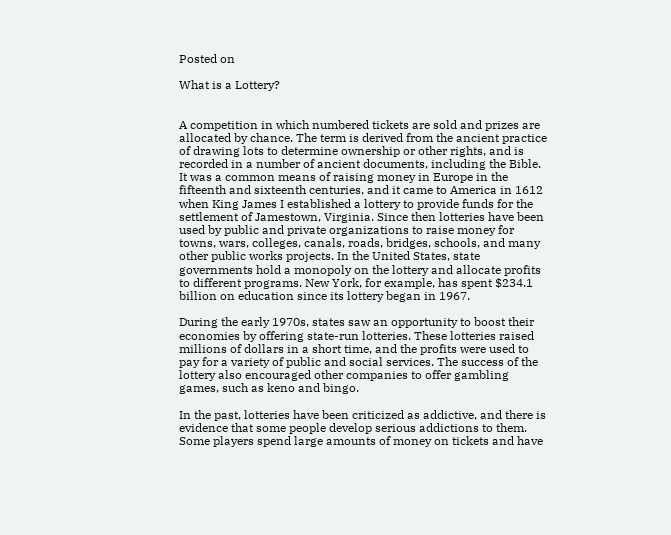Posted on

What is a Lottery?


A competition in which numbered tickets are sold and prizes are allocated by chance. The term is derived from the ancient practice of drawing lots to determine ownership or other rights, and is recorded in a number of ancient documents, including the Bible. It was a common means of raising money in Europe in the fifteenth and sixteenth centuries, and it came to America in 1612 when King James I established a lottery to provide funds for the settlement of Jamestown, Virginia. Since then lotteries have been used by public and private organizations to raise money for towns, wars, colleges, canals, roads, bridges, schools, and many other public works projects. In the United States, state governments hold a monopoly on the lottery and allocate profits to different programs. New York, for example, has spent $234.1 billion on education since its lottery began in 1967.

During the early 1970s, states saw an opportunity to boost their economies by offering state-run lotteries. These lotteries raised millions of dollars in a short time, and the profits were used to pay for a variety of public and social services. The success of the lottery also encouraged other companies to offer gambling games, such as keno and bingo.

In the past, lotteries have been criticized as addictive, and there is evidence that some people develop serious addictions to them. Some players spend large amounts of money on tickets and have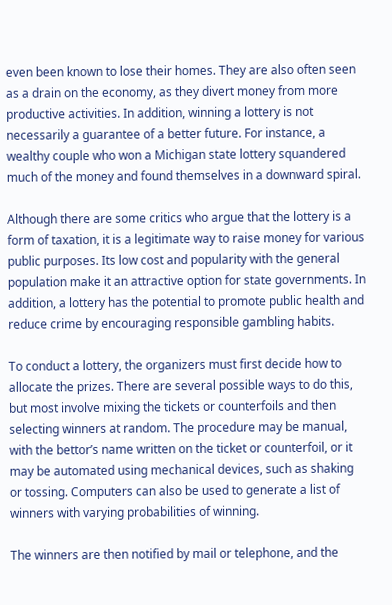even been known to lose their homes. They are also often seen as a drain on the economy, as they divert money from more productive activities. In addition, winning a lottery is not necessarily a guarantee of a better future. For instance, a wealthy couple who won a Michigan state lottery squandered much of the money and found themselves in a downward spiral.

Although there are some critics who argue that the lottery is a form of taxation, it is a legitimate way to raise money for various public purposes. Its low cost and popularity with the general population make it an attractive option for state governments. In addition, a lottery has the potential to promote public health and reduce crime by encouraging responsible gambling habits.

To conduct a lottery, the organizers must first decide how to allocate the prizes. There are several possible ways to do this, but most involve mixing the tickets or counterfoils and then selecting winners at random. The procedure may be manual, with the bettor’s name written on the ticket or counterfoil, or it may be automated using mechanical devices, such as shaking or tossing. Computers can also be used to generate a list of winners with varying probabilities of winning.

The winners are then notified by mail or telephone, and the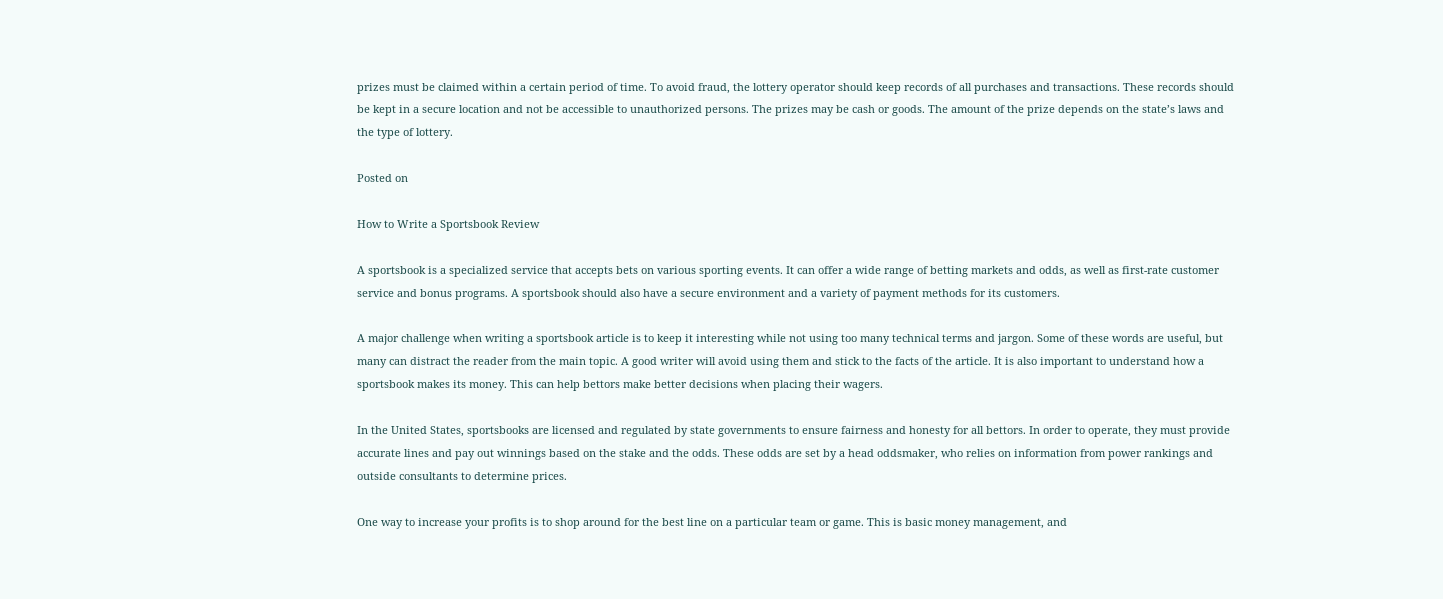prizes must be claimed within a certain period of time. To avoid fraud, the lottery operator should keep records of all purchases and transactions. These records should be kept in a secure location and not be accessible to unauthorized persons. The prizes may be cash or goods. The amount of the prize depends on the state’s laws and the type of lottery.

Posted on

How to Write a Sportsbook Review

A sportsbook is a specialized service that accepts bets on various sporting events. It can offer a wide range of betting markets and odds, as well as first-rate customer service and bonus programs. A sportsbook should also have a secure environment and a variety of payment methods for its customers.

A major challenge when writing a sportsbook article is to keep it interesting while not using too many technical terms and jargon. Some of these words are useful, but many can distract the reader from the main topic. A good writer will avoid using them and stick to the facts of the article. It is also important to understand how a sportsbook makes its money. This can help bettors make better decisions when placing their wagers.

In the United States, sportsbooks are licensed and regulated by state governments to ensure fairness and honesty for all bettors. In order to operate, they must provide accurate lines and pay out winnings based on the stake and the odds. These odds are set by a head oddsmaker, who relies on information from power rankings and outside consultants to determine prices.

One way to increase your profits is to shop around for the best line on a particular team or game. This is basic money management, and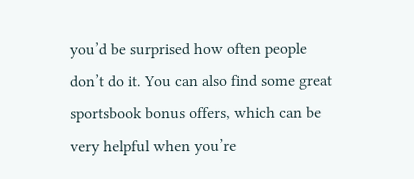you’d be surprised how often people don’t do it. You can also find some great sportsbook bonus offers, which can be very helpful when you’re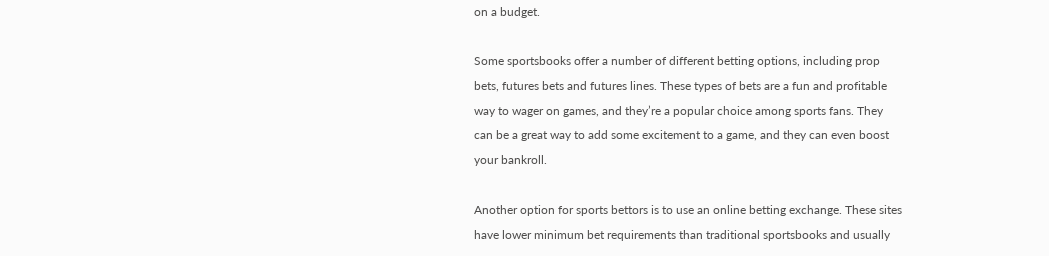on a budget.

Some sportsbooks offer a number of different betting options, including prop bets, futures bets and futures lines. These types of bets are a fun and profitable way to wager on games, and they’re a popular choice among sports fans. They can be a great way to add some excitement to a game, and they can even boost your bankroll.

Another option for sports bettors is to use an online betting exchange. These sites have lower minimum bet requirements than traditional sportsbooks and usually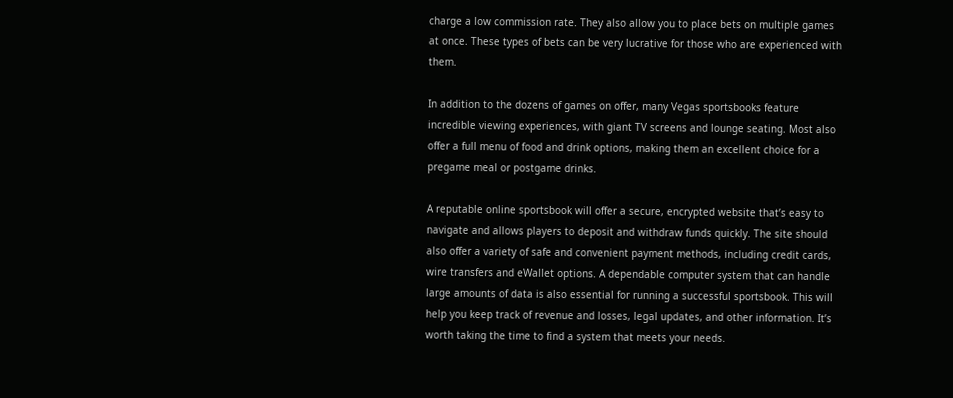charge a low commission rate. They also allow you to place bets on multiple games at once. These types of bets can be very lucrative for those who are experienced with them.

In addition to the dozens of games on offer, many Vegas sportsbooks feature incredible viewing experiences, with giant TV screens and lounge seating. Most also offer a full menu of food and drink options, making them an excellent choice for a pregame meal or postgame drinks.

A reputable online sportsbook will offer a secure, encrypted website that’s easy to navigate and allows players to deposit and withdraw funds quickly. The site should also offer a variety of safe and convenient payment methods, including credit cards, wire transfers and eWallet options. A dependable computer system that can handle large amounts of data is also essential for running a successful sportsbook. This will help you keep track of revenue and losses, legal updates, and other information. It’s worth taking the time to find a system that meets your needs.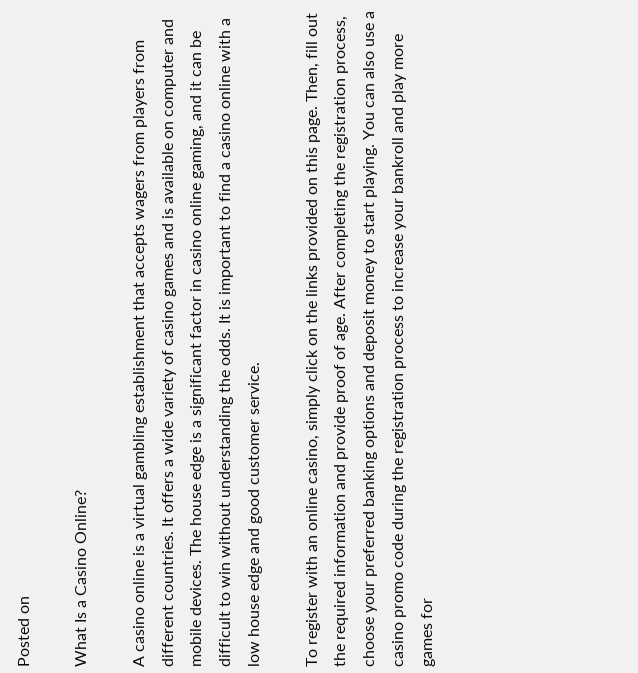Posted on

What Is a Casino Online?

A casino online is a virtual gambling establishment that accepts wagers from players from different countries. It offers a wide variety of casino games and is available on computer and mobile devices. The house edge is a significant factor in casino online gaming, and it can be difficult to win without understanding the odds. It is important to find a casino online with a low house edge and good customer service.

To register with an online casino, simply click on the links provided on this page. Then, fill out the required information and provide proof of age. After completing the registration process, choose your preferred banking options and deposit money to start playing. You can also use a casino promo code during the registration process to increase your bankroll and play more games for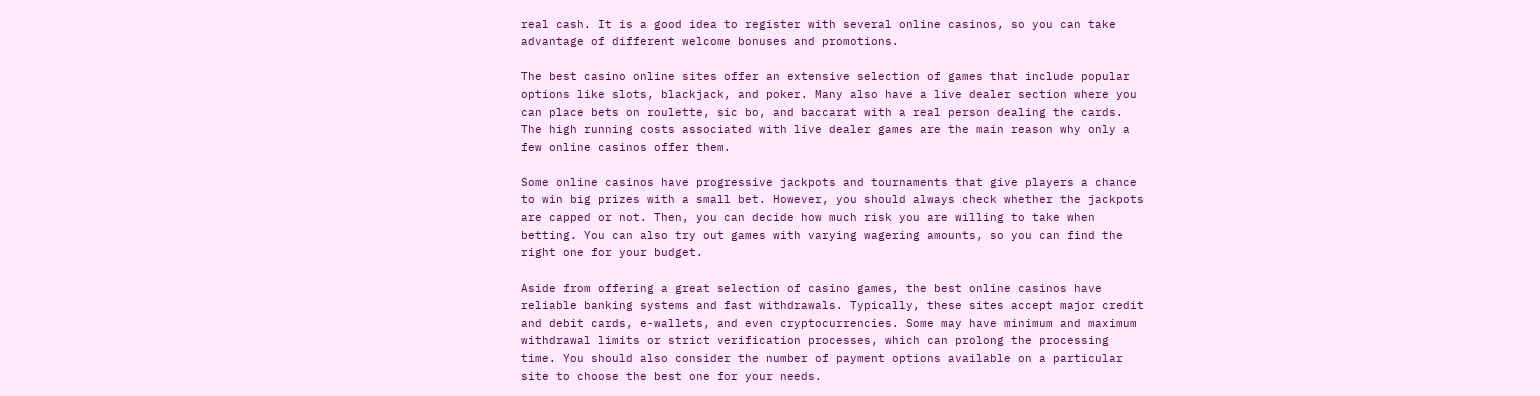real cash. It is a good idea to register with several online casinos, so you can take advantage of different welcome bonuses and promotions.

The best casino online sites offer an extensive selection of games that include popular options like slots, blackjack, and poker. Many also have a live dealer section where you can place bets on roulette, sic bo, and baccarat with a real person dealing the cards. The high running costs associated with live dealer games are the main reason why only a few online casinos offer them.

Some online casinos have progressive jackpots and tournaments that give players a chance to win big prizes with a small bet. However, you should always check whether the jackpots are capped or not. Then, you can decide how much risk you are willing to take when betting. You can also try out games with varying wagering amounts, so you can find the right one for your budget.

Aside from offering a great selection of casino games, the best online casinos have reliable banking systems and fast withdrawals. Typically, these sites accept major credit and debit cards, e-wallets, and even cryptocurrencies. Some may have minimum and maximum withdrawal limits or strict verification processes, which can prolong the processing time. You should also consider the number of payment options available on a particular site to choose the best one for your needs.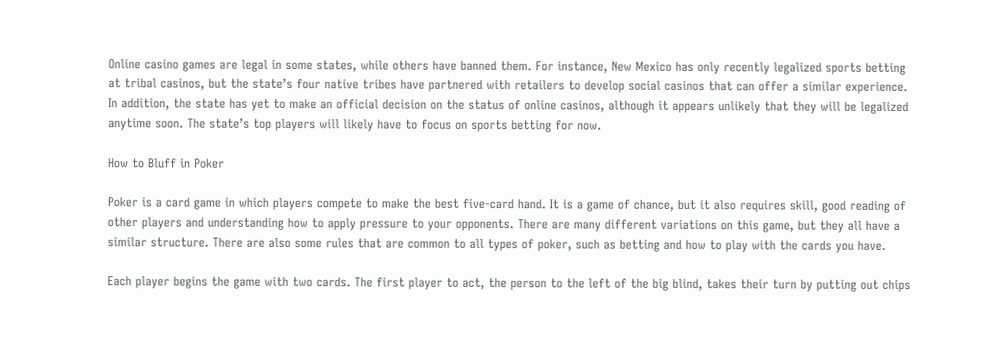Online casino games are legal in some states, while others have banned them. For instance, New Mexico has only recently legalized sports betting at tribal casinos, but the state’s four native tribes have partnered with retailers to develop social casinos that can offer a similar experience. In addition, the state has yet to make an official decision on the status of online casinos, although it appears unlikely that they will be legalized anytime soon. The state’s top players will likely have to focus on sports betting for now.

How to Bluff in Poker

Poker is a card game in which players compete to make the best five-card hand. It is a game of chance, but it also requires skill, good reading of other players and understanding how to apply pressure to your opponents. There are many different variations on this game, but they all have a similar structure. There are also some rules that are common to all types of poker, such as betting and how to play with the cards you have.

Each player begins the game with two cards. The first player to act, the person to the left of the big blind, takes their turn by putting out chips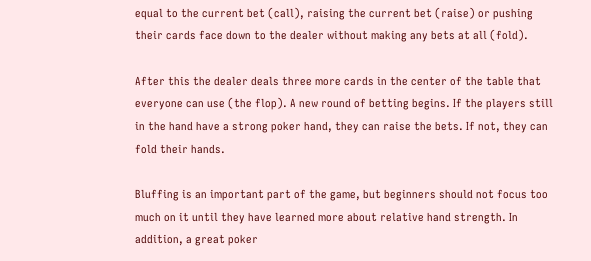equal to the current bet (call), raising the current bet (raise) or pushing their cards face down to the dealer without making any bets at all (fold).

After this the dealer deals three more cards in the center of the table that everyone can use (the flop). A new round of betting begins. If the players still in the hand have a strong poker hand, they can raise the bets. If not, they can fold their hands.

Bluffing is an important part of the game, but beginners should not focus too much on it until they have learned more about relative hand strength. In addition, a great poker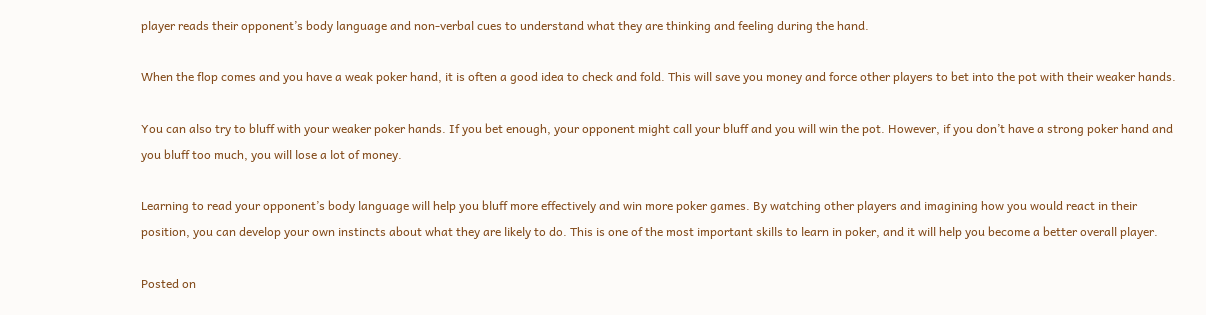player reads their opponent’s body language and non-verbal cues to understand what they are thinking and feeling during the hand.

When the flop comes and you have a weak poker hand, it is often a good idea to check and fold. This will save you money and force other players to bet into the pot with their weaker hands.

You can also try to bluff with your weaker poker hands. If you bet enough, your opponent might call your bluff and you will win the pot. However, if you don’t have a strong poker hand and you bluff too much, you will lose a lot of money.

Learning to read your opponent’s body language will help you bluff more effectively and win more poker games. By watching other players and imagining how you would react in their position, you can develop your own instincts about what they are likely to do. This is one of the most important skills to learn in poker, and it will help you become a better overall player.

Posted on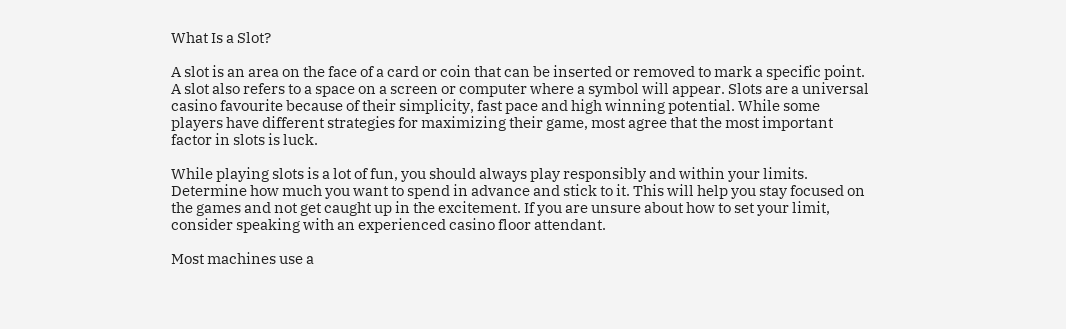What Is a Slot?

A slot is an area on the face of a card or coin that can be inserted or removed to mark a specific point. A slot also refers to a space on a screen or computer where a symbol will appear. Slots are a universal casino favourite because of their simplicity, fast pace and high winning potential. While some players have different strategies for maximizing their game, most agree that the most important factor in slots is luck.

While playing slots is a lot of fun, you should always play responsibly and within your limits. Determine how much you want to spend in advance and stick to it. This will help you stay focused on the games and not get caught up in the excitement. If you are unsure about how to set your limit, consider speaking with an experienced casino floor attendant.

Most machines use a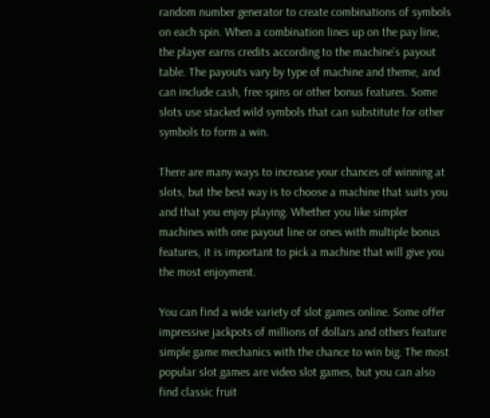random number generator to create combinations of symbols on each spin. When a combination lines up on the pay line, the player earns credits according to the machine’s payout table. The payouts vary by type of machine and theme, and can include cash, free spins or other bonus features. Some slots use stacked wild symbols that can substitute for other symbols to form a win.

There are many ways to increase your chances of winning at slots, but the best way is to choose a machine that suits you and that you enjoy playing. Whether you like simpler machines with one payout line or ones with multiple bonus features, it is important to pick a machine that will give you the most enjoyment.

You can find a wide variety of slot games online. Some offer impressive jackpots of millions of dollars and others feature simple game mechanics with the chance to win big. The most popular slot games are video slot games, but you can also find classic fruit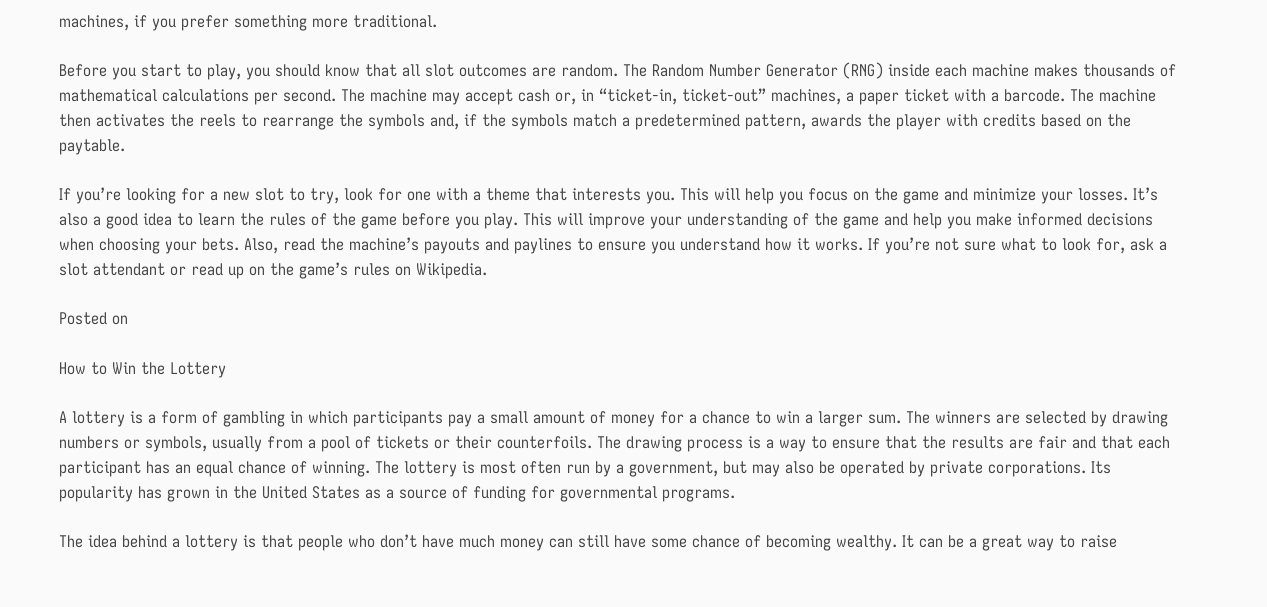machines, if you prefer something more traditional.

Before you start to play, you should know that all slot outcomes are random. The Random Number Generator (RNG) inside each machine makes thousands of mathematical calculations per second. The machine may accept cash or, in “ticket-in, ticket-out” machines, a paper ticket with a barcode. The machine then activates the reels to rearrange the symbols and, if the symbols match a predetermined pattern, awards the player with credits based on the paytable.

If you’re looking for a new slot to try, look for one with a theme that interests you. This will help you focus on the game and minimize your losses. It’s also a good idea to learn the rules of the game before you play. This will improve your understanding of the game and help you make informed decisions when choosing your bets. Also, read the machine’s payouts and paylines to ensure you understand how it works. If you’re not sure what to look for, ask a slot attendant or read up on the game’s rules on Wikipedia.

Posted on

How to Win the Lottery

A lottery is a form of gambling in which participants pay a small amount of money for a chance to win a larger sum. The winners are selected by drawing numbers or symbols, usually from a pool of tickets or their counterfoils. The drawing process is a way to ensure that the results are fair and that each participant has an equal chance of winning. The lottery is most often run by a government, but may also be operated by private corporations. Its popularity has grown in the United States as a source of funding for governmental programs.

The idea behind a lottery is that people who don’t have much money can still have some chance of becoming wealthy. It can be a great way to raise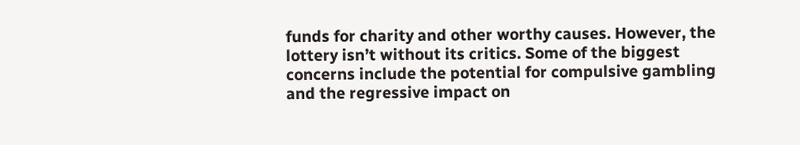funds for charity and other worthy causes. However, the lottery isn’t without its critics. Some of the biggest concerns include the potential for compulsive gambling and the regressive impact on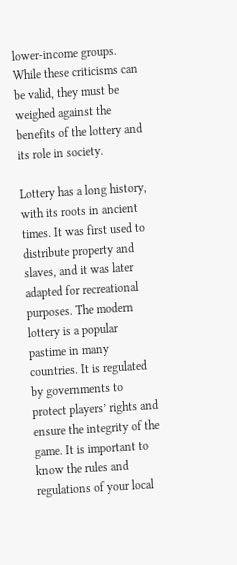lower-income groups. While these criticisms can be valid, they must be weighed against the benefits of the lottery and its role in society.

Lottery has a long history, with its roots in ancient times. It was first used to distribute property and slaves, and it was later adapted for recreational purposes. The modern lottery is a popular pastime in many countries. It is regulated by governments to protect players’ rights and ensure the integrity of the game. It is important to know the rules and regulations of your local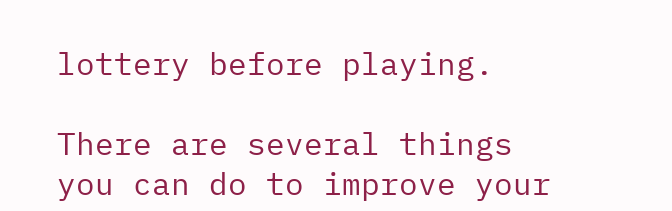lottery before playing.

There are several things you can do to improve your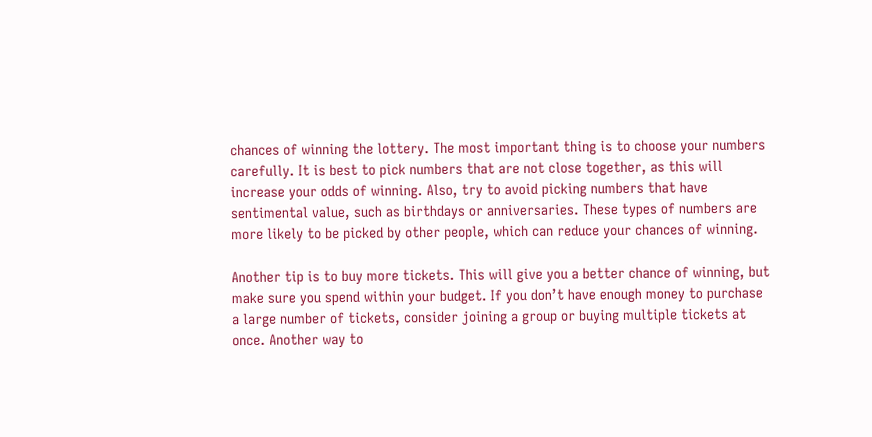chances of winning the lottery. The most important thing is to choose your numbers carefully. It is best to pick numbers that are not close together, as this will increase your odds of winning. Also, try to avoid picking numbers that have sentimental value, such as birthdays or anniversaries. These types of numbers are more likely to be picked by other people, which can reduce your chances of winning.

Another tip is to buy more tickets. This will give you a better chance of winning, but make sure you spend within your budget. If you don’t have enough money to purchase a large number of tickets, consider joining a group or buying multiple tickets at once. Another way to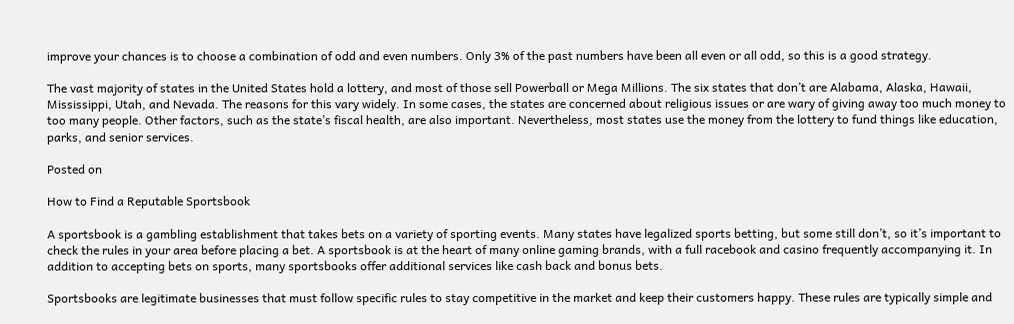improve your chances is to choose a combination of odd and even numbers. Only 3% of the past numbers have been all even or all odd, so this is a good strategy.

The vast majority of states in the United States hold a lottery, and most of those sell Powerball or Mega Millions. The six states that don’t are Alabama, Alaska, Hawaii, Mississippi, Utah, and Nevada. The reasons for this vary widely. In some cases, the states are concerned about religious issues or are wary of giving away too much money to too many people. Other factors, such as the state’s fiscal health, are also important. Nevertheless, most states use the money from the lottery to fund things like education, parks, and senior services.

Posted on

How to Find a Reputable Sportsbook

A sportsbook is a gambling establishment that takes bets on a variety of sporting events. Many states have legalized sports betting, but some still don’t, so it’s important to check the rules in your area before placing a bet. A sportsbook is at the heart of many online gaming brands, with a full racebook and casino frequently accompanying it. In addition to accepting bets on sports, many sportsbooks offer additional services like cash back and bonus bets.

Sportsbooks are legitimate businesses that must follow specific rules to stay competitive in the market and keep their customers happy. These rules are typically simple and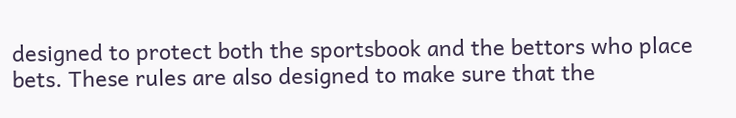designed to protect both the sportsbook and the bettors who place bets. These rules are also designed to make sure that the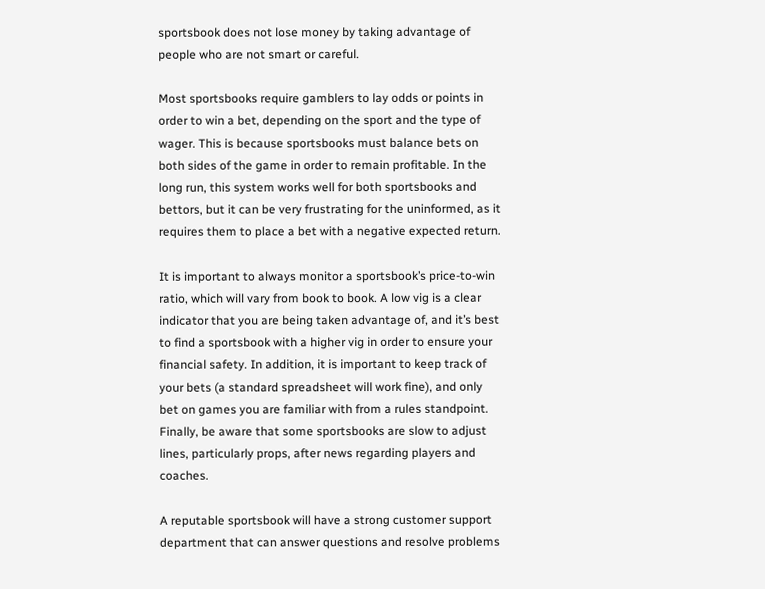sportsbook does not lose money by taking advantage of people who are not smart or careful.

Most sportsbooks require gamblers to lay odds or points in order to win a bet, depending on the sport and the type of wager. This is because sportsbooks must balance bets on both sides of the game in order to remain profitable. In the long run, this system works well for both sportsbooks and bettors, but it can be very frustrating for the uninformed, as it requires them to place a bet with a negative expected return.

It is important to always monitor a sportsbook’s price-to-win ratio, which will vary from book to book. A low vig is a clear indicator that you are being taken advantage of, and it’s best to find a sportsbook with a higher vig in order to ensure your financial safety. In addition, it is important to keep track of your bets (a standard spreadsheet will work fine), and only bet on games you are familiar with from a rules standpoint. Finally, be aware that some sportsbooks are slow to adjust lines, particularly props, after news regarding players and coaches.

A reputable sportsbook will have a strong customer support department that can answer questions and resolve problems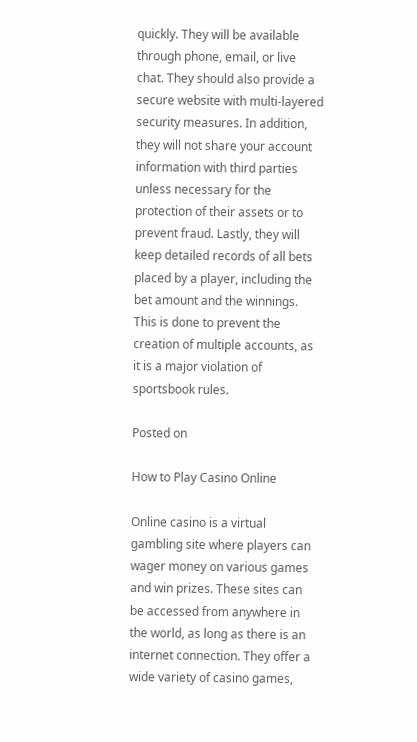quickly. They will be available through phone, email, or live chat. They should also provide a secure website with multi-layered security measures. In addition, they will not share your account information with third parties unless necessary for the protection of their assets or to prevent fraud. Lastly, they will keep detailed records of all bets placed by a player, including the bet amount and the winnings. This is done to prevent the creation of multiple accounts, as it is a major violation of sportsbook rules.

Posted on

How to Play Casino Online

Online casino is a virtual gambling site where players can wager money on various games and win prizes. These sites can be accessed from anywhere in the world, as long as there is an internet connection. They offer a wide variety of casino games,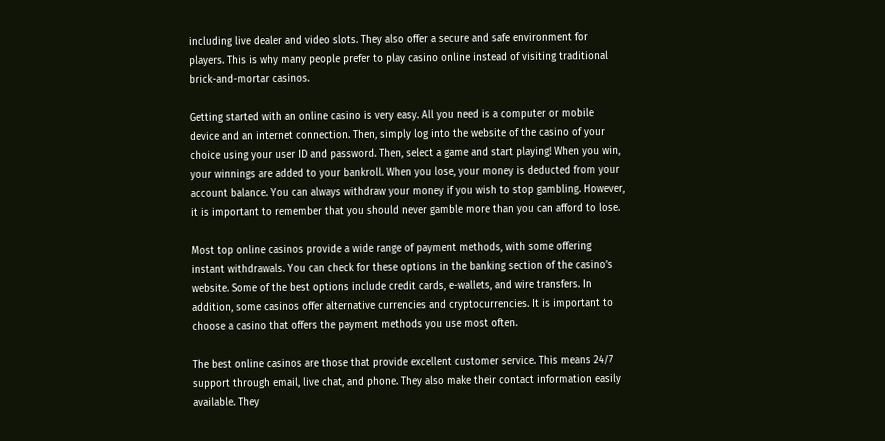including live dealer and video slots. They also offer a secure and safe environment for players. This is why many people prefer to play casino online instead of visiting traditional brick-and-mortar casinos.

Getting started with an online casino is very easy. All you need is a computer or mobile device and an internet connection. Then, simply log into the website of the casino of your choice using your user ID and password. Then, select a game and start playing! When you win, your winnings are added to your bankroll. When you lose, your money is deducted from your account balance. You can always withdraw your money if you wish to stop gambling. However, it is important to remember that you should never gamble more than you can afford to lose.

Most top online casinos provide a wide range of payment methods, with some offering instant withdrawals. You can check for these options in the banking section of the casino’s website. Some of the best options include credit cards, e-wallets, and wire transfers. In addition, some casinos offer alternative currencies and cryptocurrencies. It is important to choose a casino that offers the payment methods you use most often.

The best online casinos are those that provide excellent customer service. This means 24/7 support through email, live chat, and phone. They also make their contact information easily available. They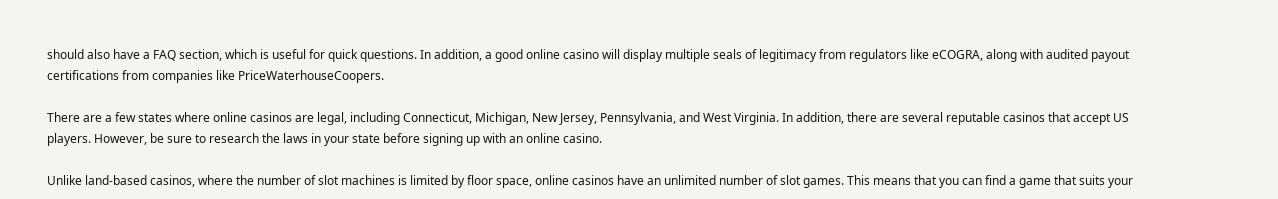should also have a FAQ section, which is useful for quick questions. In addition, a good online casino will display multiple seals of legitimacy from regulators like eCOGRA, along with audited payout certifications from companies like PriceWaterhouseCoopers.

There are a few states where online casinos are legal, including Connecticut, Michigan, New Jersey, Pennsylvania, and West Virginia. In addition, there are several reputable casinos that accept US players. However, be sure to research the laws in your state before signing up with an online casino.

Unlike land-based casinos, where the number of slot machines is limited by floor space, online casinos have an unlimited number of slot games. This means that you can find a game that suits your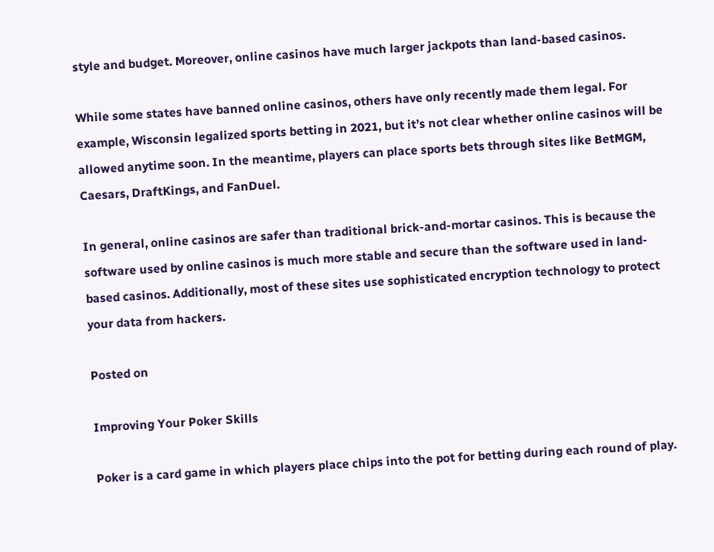style and budget. Moreover, online casinos have much larger jackpots than land-based casinos.

While some states have banned online casinos, others have only recently made them legal. For example, Wisconsin legalized sports betting in 2021, but it’s not clear whether online casinos will be allowed anytime soon. In the meantime, players can place sports bets through sites like BetMGM, Caesars, DraftKings, and FanDuel.

In general, online casinos are safer than traditional brick-and-mortar casinos. This is because the software used by online casinos is much more stable and secure than the software used in land-based casinos. Additionally, most of these sites use sophisticated encryption technology to protect your data from hackers.

Posted on

Improving Your Poker Skills

Poker is a card game in which players place chips into the pot for betting during each round of play.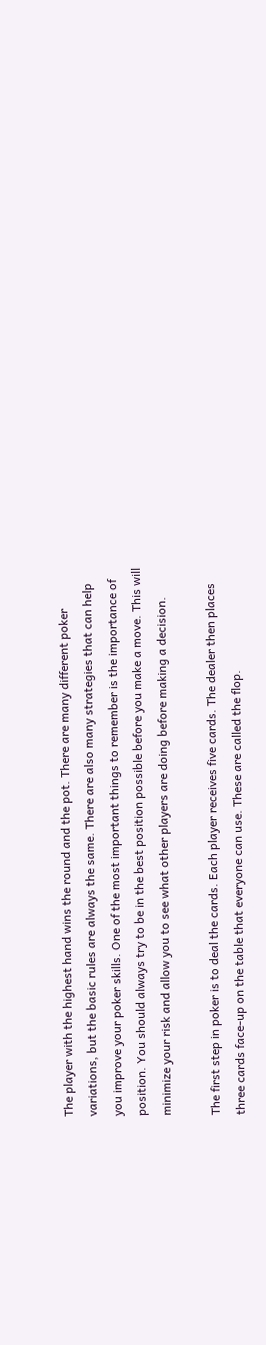The player with the highest hand wins the round and the pot. There are many different poker variations, but the basic rules are always the same. There are also many strategies that can help you improve your poker skills. One of the most important things to remember is the importance of position. You should always try to be in the best position possible before you make a move. This will minimize your risk and allow you to see what other players are doing before making a decision.

The first step in poker is to deal the cards. Each player receives five cards. The dealer then places three cards face-up on the table that everyone can use. These are called the flop.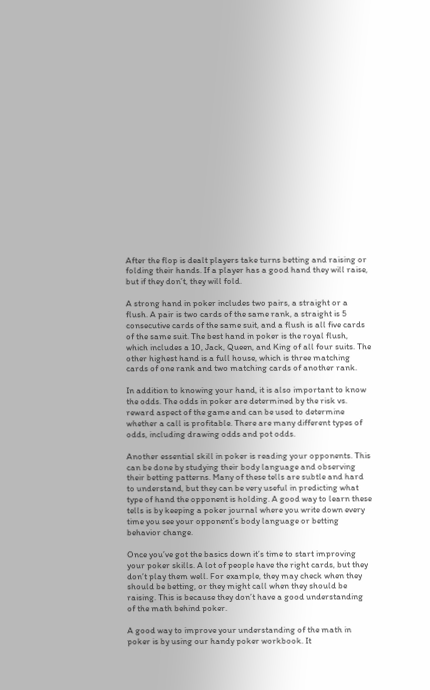After the flop is dealt players take turns betting and raising or folding their hands. If a player has a good hand they will raise, but if they don’t, they will fold.

A strong hand in poker includes two pairs, a straight or a flush. A pair is two cards of the same rank, a straight is 5 consecutive cards of the same suit, and a flush is all five cards of the same suit. The best hand in poker is the royal flush, which includes a 10, Jack, Queen, and King of all four suits. The other highest hand is a full house, which is three matching cards of one rank and two matching cards of another rank.

In addition to knowing your hand, it is also important to know the odds. The odds in poker are determined by the risk vs. reward aspect of the game and can be used to determine whether a call is profitable. There are many different types of odds, including drawing odds and pot odds.

Another essential skill in poker is reading your opponents. This can be done by studying their body language and observing their betting patterns. Many of these tells are subtle and hard to understand, but they can be very useful in predicting what type of hand the opponent is holding. A good way to learn these tells is by keeping a poker journal where you write down every time you see your opponent’s body language or betting behavior change.

Once you’ve got the basics down it’s time to start improving your poker skills. A lot of people have the right cards, but they don’t play them well. For example, they may check when they should be betting, or they might call when they should be raising. This is because they don’t have a good understanding of the math behind poker.

A good way to improve your understanding of the math in poker is by using our handy poker workbook. It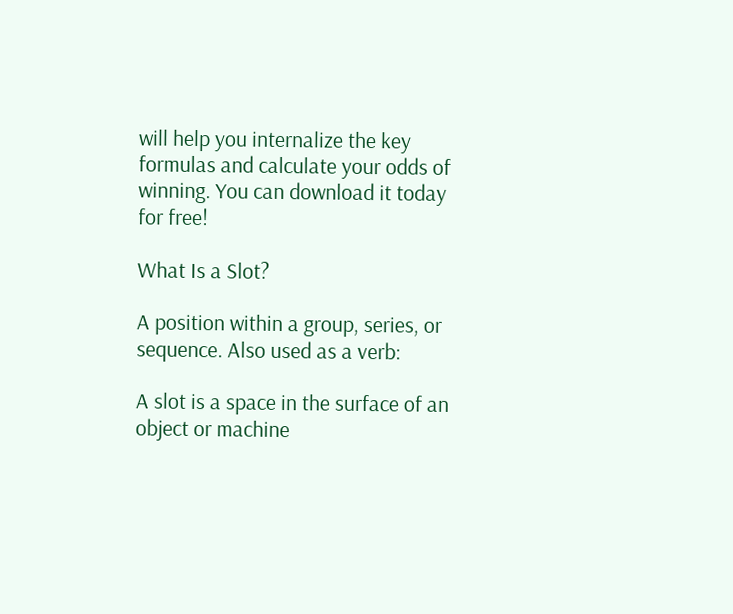will help you internalize the key formulas and calculate your odds of winning. You can download it today for free!

What Is a Slot?

A position within a group, series, or sequence. Also used as a verb:

A slot is a space in the surface of an object or machine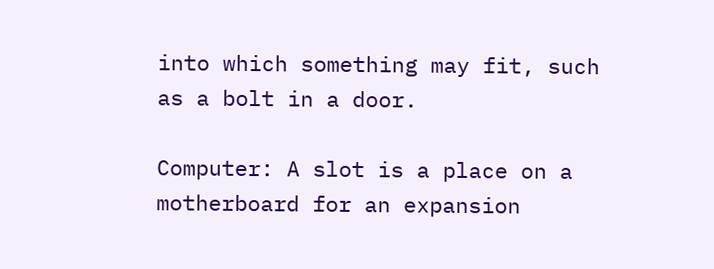into which something may fit, such as a bolt in a door.

Computer: A slot is a place on a motherboard for an expansion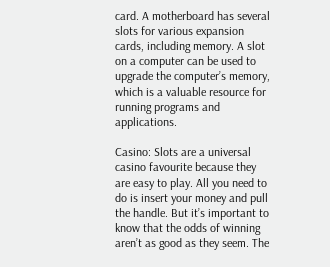card. A motherboard has several slots for various expansion cards, including memory. A slot on a computer can be used to upgrade the computer’s memory, which is a valuable resource for running programs and applications.

Casino: Slots are a universal casino favourite because they are easy to play. All you need to do is insert your money and pull the handle. But it’s important to know that the odds of winning aren’t as good as they seem. The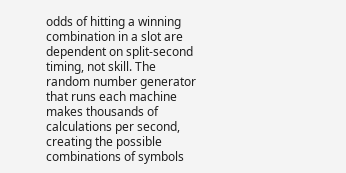odds of hitting a winning combination in a slot are dependent on split-second timing, not skill. The random number generator that runs each machine makes thousands of calculations per second, creating the possible combinations of symbols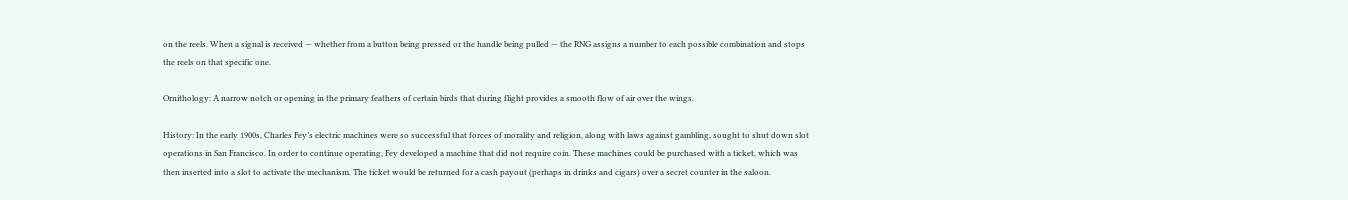on the reels. When a signal is received — whether from a button being pressed or the handle being pulled — the RNG assigns a number to each possible combination and stops the reels on that specific one.

Ornithology: A narrow notch or opening in the primary feathers of certain birds that during flight provides a smooth flow of air over the wings.

History: In the early 1900s, Charles Fey’s electric machines were so successful that forces of morality and religion, along with laws against gambling, sought to shut down slot operations in San Francisco. In order to continue operating, Fey developed a machine that did not require coin. These machines could be purchased with a ticket, which was then inserted into a slot to activate the mechanism. The ticket would be returned for a cash payout (perhaps in drinks and cigars) over a secret counter in the saloon.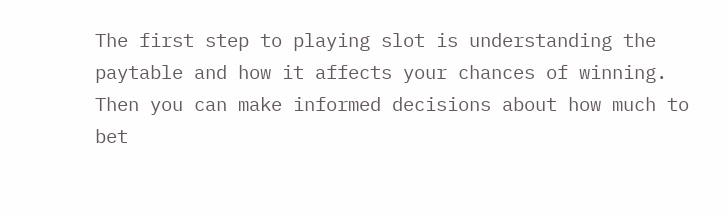The first step to playing slot is understanding the paytable and how it affects your chances of winning. Then you can make informed decisions about how much to bet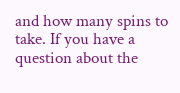and how many spins to take. If you have a question about the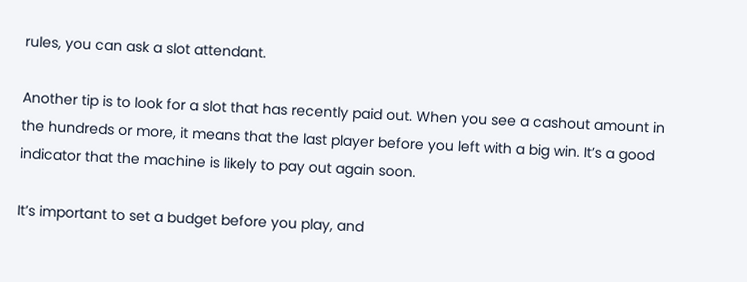rules, you can ask a slot attendant.

Another tip is to look for a slot that has recently paid out. When you see a cashout amount in the hundreds or more, it means that the last player before you left with a big win. It’s a good indicator that the machine is likely to pay out again soon.

It’s important to set a budget before you play, and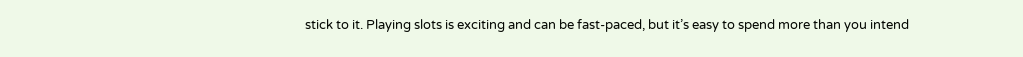stick to it. Playing slots is exciting and can be fast-paced, but it’s easy to spend more than you intend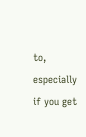to, especially if you get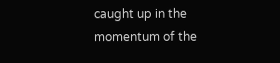caught up in the momentum of the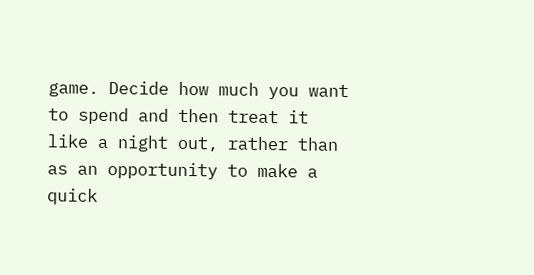game. Decide how much you want to spend and then treat it like a night out, rather than as an opportunity to make a quick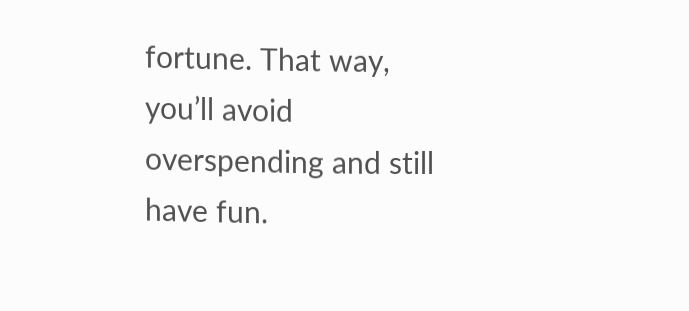fortune. That way, you’ll avoid overspending and still have fun.